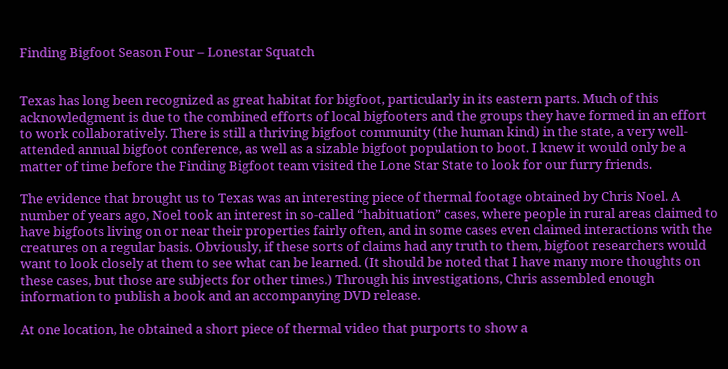Finding Bigfoot Season Four – Lonestar Squatch


Texas has long been recognized as great habitat for bigfoot, particularly in its eastern parts. Much of this acknowledgment is due to the combined efforts of local bigfooters and the groups they have formed in an effort to work collaboratively. There is still a thriving bigfoot community (the human kind) in the state, a very well-attended annual bigfoot conference, as well as a sizable bigfoot population to boot. I knew it would only be a matter of time before the Finding Bigfoot team visited the Lone Star State to look for our furry friends.

The evidence that brought us to Texas was an interesting piece of thermal footage obtained by Chris Noel. A number of years ago, Noel took an interest in so-called “habituation” cases, where people in rural areas claimed to have bigfoots living on or near their properties fairly often, and in some cases even claimed interactions with the creatures on a regular basis. Obviously, if these sorts of claims had any truth to them, bigfoot researchers would want to look closely at them to see what can be learned. (It should be noted that I have many more thoughts on these cases, but those are subjects for other times.) Through his investigations, Chris assembled enough information to publish a book and an accompanying DVD release.

At one location, he obtained a short piece of thermal video that purports to show a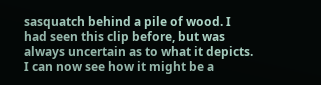sasquatch behind a pile of wood. I had seen this clip before, but was always uncertain as to what it depicts. I can now see how it might be a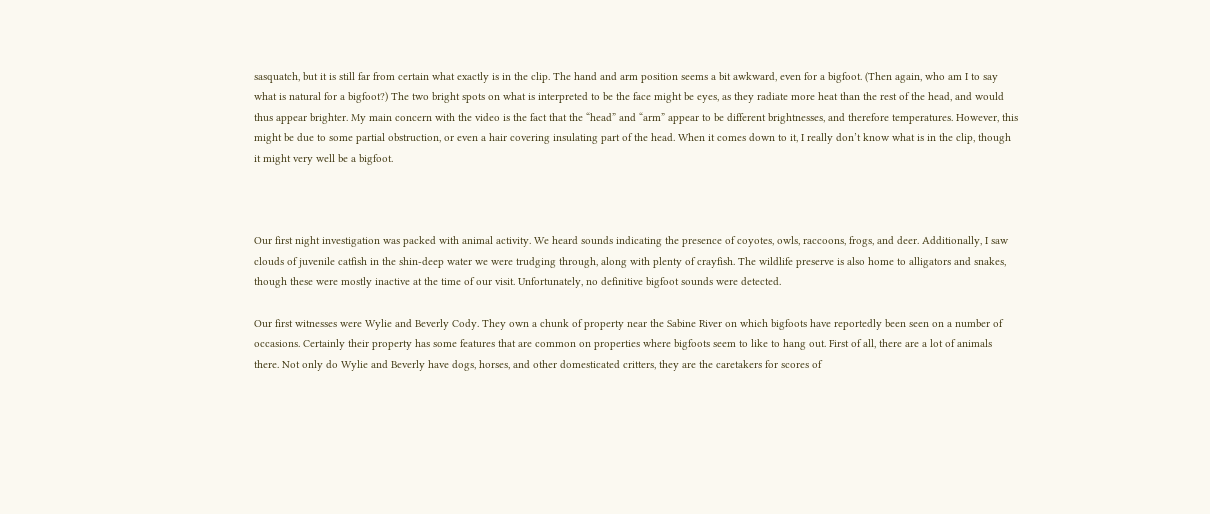sasquatch, but it is still far from certain what exactly is in the clip. The hand and arm position seems a bit awkward, even for a bigfoot. (Then again, who am I to say what is natural for a bigfoot?) The two bright spots on what is interpreted to be the face might be eyes, as they radiate more heat than the rest of the head, and would thus appear brighter. My main concern with the video is the fact that the “head” and “arm” appear to be different brightnesses, and therefore temperatures. However, this might be due to some partial obstruction, or even a hair covering insulating part of the head. When it comes down to it, I really don’t know what is in the clip, though it might very well be a bigfoot.



Our first night investigation was packed with animal activity. We heard sounds indicating the presence of coyotes, owls, raccoons, frogs, and deer. Additionally, I saw clouds of juvenile catfish in the shin-deep water we were trudging through, along with plenty of crayfish. The wildlife preserve is also home to alligators and snakes, though these were mostly inactive at the time of our visit. Unfortunately, no definitive bigfoot sounds were detected.

Our first witnesses were Wylie and Beverly Cody. They own a chunk of property near the Sabine River on which bigfoots have reportedly been seen on a number of occasions. Certainly their property has some features that are common on properties where bigfoots seem to like to hang out. First of all, there are a lot of animals there. Not only do Wylie and Beverly have dogs, horses, and other domesticated critters, they are the caretakers for scores of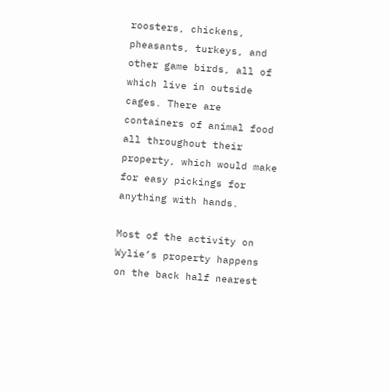roosters, chickens, pheasants, turkeys, and other game birds, all of which live in outside cages. There are containers of animal food all throughout their property, which would make for easy pickings for anything with hands.

Most of the activity on Wylie’s property happens on the back half nearest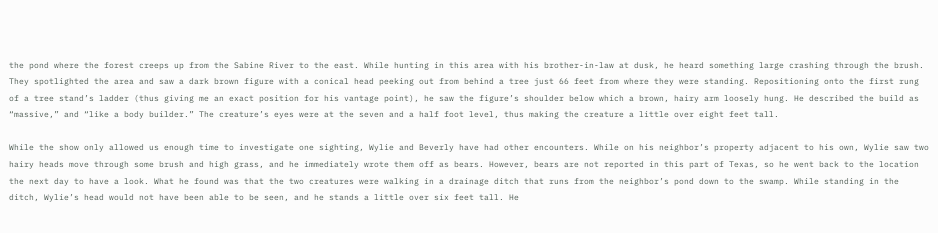the pond where the forest creeps up from the Sabine River to the east. While hunting in this area with his brother-in-law at dusk, he heard something large crashing through the brush. They spotlighted the area and saw a dark brown figure with a conical head peeking out from behind a tree just 66 feet from where they were standing. Repositioning onto the first rung of a tree stand’s ladder (thus giving me an exact position for his vantage point), he saw the figure’s shoulder below which a brown, hairy arm loosely hung. He described the build as “massive,” and “like a body builder.” The creature’s eyes were at the seven and a half foot level, thus making the creature a little over eight feet tall.

While the show only allowed us enough time to investigate one sighting, Wylie and Beverly have had other encounters. While on his neighbor’s property adjacent to his own, Wylie saw two hairy heads move through some brush and high grass, and he immediately wrote them off as bears. However, bears are not reported in this part of Texas, so he went back to the location the next day to have a look. What he found was that the two creatures were walking in a drainage ditch that runs from the neighbor’s pond down to the swamp. While standing in the ditch, Wylie’s head would not have been able to be seen, and he stands a little over six feet tall. He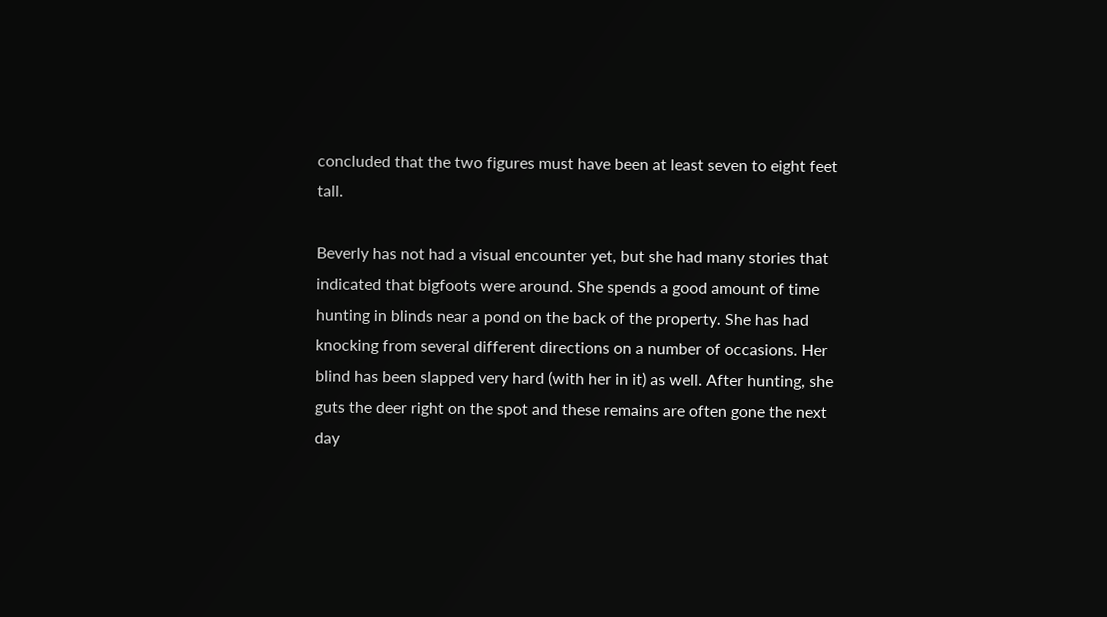concluded that the two figures must have been at least seven to eight feet tall.

Beverly has not had a visual encounter yet, but she had many stories that indicated that bigfoots were around. She spends a good amount of time hunting in blinds near a pond on the back of the property. She has had knocking from several different directions on a number of occasions. Her blind has been slapped very hard (with her in it) as well. After hunting, she guts the deer right on the spot and these remains are often gone the next day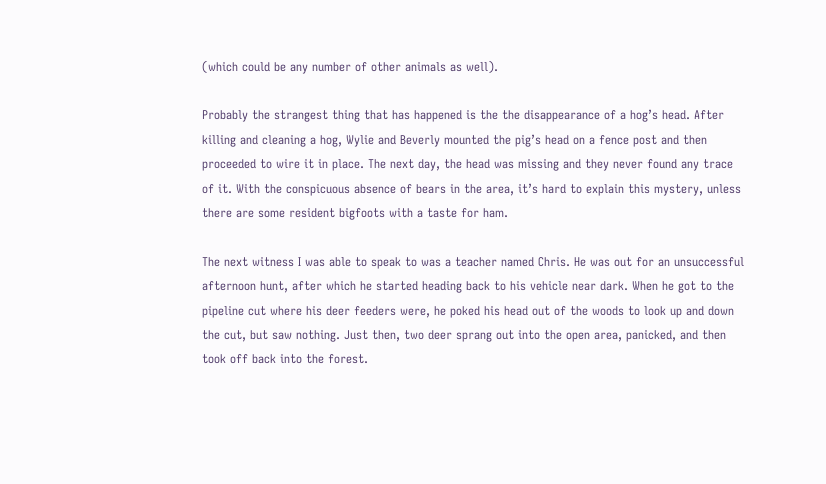(which could be any number of other animals as well).

Probably the strangest thing that has happened is the the disappearance of a hog’s head. After killing and cleaning a hog, Wylie and Beverly mounted the pig’s head on a fence post and then proceeded to wire it in place. The next day, the head was missing and they never found any trace of it. With the conspicuous absence of bears in the area, it’s hard to explain this mystery, unless there are some resident bigfoots with a taste for ham.

The next witness I was able to speak to was a teacher named Chris. He was out for an unsuccessful afternoon hunt, after which he started heading back to his vehicle near dark. When he got to the pipeline cut where his deer feeders were, he poked his head out of the woods to look up and down the cut, but saw nothing. Just then, two deer sprang out into the open area, panicked, and then took off back into the forest.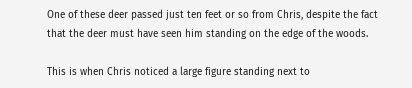One of these deer passed just ten feet or so from Chris, despite the fact that the deer must have seen him standing on the edge of the woods.

This is when Chris noticed a large figure standing next to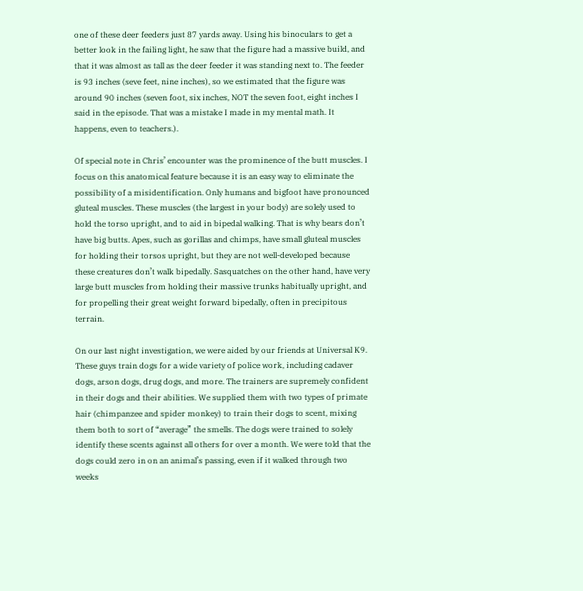one of these deer feeders just 87 yards away. Using his binoculars to get a better look in the failing light, he saw that the figure had a massive build, and that it was almost as tall as the deer feeder it was standing next to. The feeder is 93 inches (seve feet, nine inches), so we estimated that the figure was around 90 inches (seven foot, six inches, NOT the seven foot, eight inches I said in the episode. That was a mistake I made in my mental math. It happens, even to teachers.).

Of special note in Chris’ encounter was the prominence of the butt muscles. I focus on this anatomical feature because it is an easy way to eliminate the possibility of a misidentification. Only humans and bigfoot have pronounced gluteal muscles. These muscles (the largest in your body) are solely used to hold the torso upright, and to aid in bipedal walking. That is why bears don’t have big butts. Apes, such as gorillas and chimps, have small gluteal muscles for holding their torsos upright, but they are not well-developed because these creatures don’t walk bipedally. Sasquatches on the other hand, have very large butt muscles from holding their massive trunks habitually upright, and for propelling their great weight forward bipedally, often in precipitous terrain.

On our last night investigation, we were aided by our friends at Universal K9. These guys train dogs for a wide variety of police work, including cadaver dogs, arson dogs, drug dogs, and more. The trainers are supremely confident in their dogs and their abilities. We supplied them with two types of primate hair (chimpanzee and spider monkey) to train their dogs to scent, mixing them both to sort of “average” the smells. The dogs were trained to solely identify these scents against all others for over a month. We were told that the dogs could zero in on an animal’s passing, even if it walked through two weeks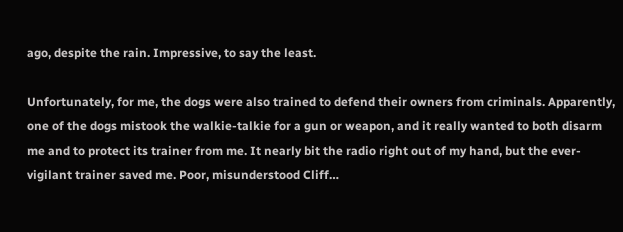ago, despite the rain. Impressive, to say the least.

Unfortunately, for me, the dogs were also trained to defend their owners from criminals. Apparently, one of the dogs mistook the walkie-talkie for a gun or weapon, and it really wanted to both disarm me and to protect its trainer from me. It nearly bit the radio right out of my hand, but the ever-vigilant trainer saved me. Poor, misunderstood Cliff…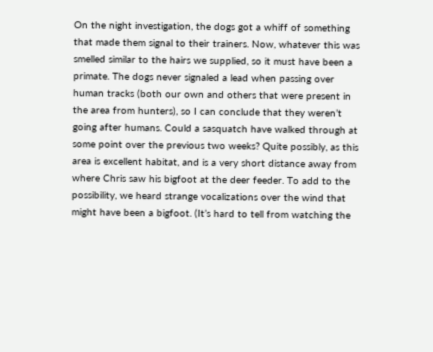On the night investigation, the dogs got a whiff of something that made them signal to their trainers. Now, whatever this was smelled similar to the hairs we supplied, so it must have been a primate. The dogs never signaled a lead when passing over human tracks (both our own and others that were present in the area from hunters), so I can conclude that they weren’t going after humans. Could a sasquatch have walked through at some point over the previous two weeks? Quite possibly, as this area is excellent habitat, and is a very short distance away from where Chris saw his bigfoot at the deer feeder. To add to the possibility, we heard strange vocalizations over the wind that might have been a bigfoot. (It’s hard to tell from watching the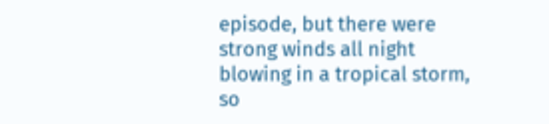episode, but there were strong winds all night blowing in a tropical storm, so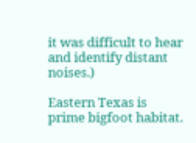it was difficult to hear and identify distant noises.)

Eastern Texas is prime bigfoot habitat.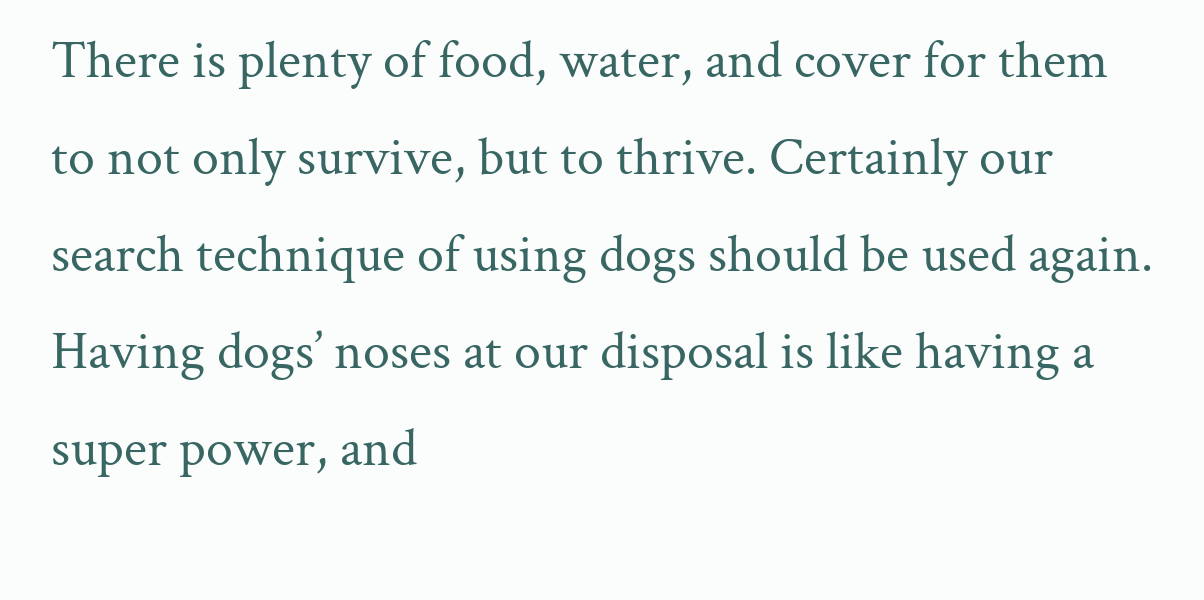There is plenty of food, water, and cover for them to not only survive, but to thrive. Certainly our search technique of using dogs should be used again. Having dogs’ noses at our disposal is like having a super power, and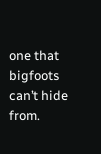one that bigfoots can’t hide from.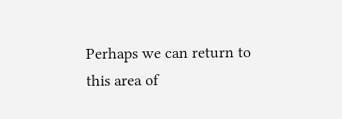Perhaps we can return to this area of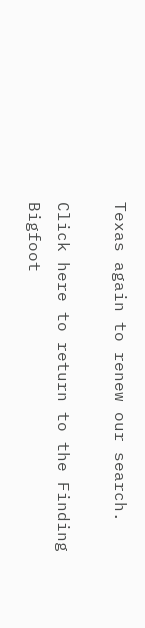Texas again to renew our search.

Click here to return to the Finding Bigfoot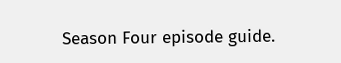Season Four episode guide.